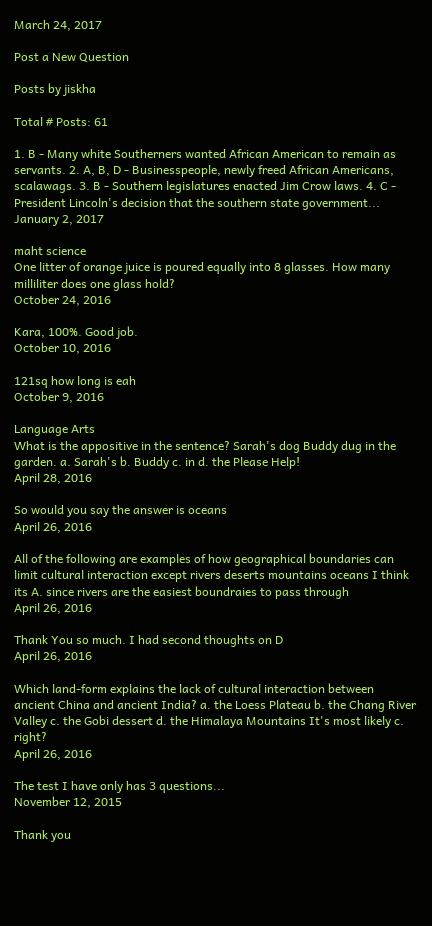March 24, 2017

Post a New Question

Posts by jiskha

Total # Posts: 61

1. B - Many white Southerners wanted African American to remain as servants. 2. A, B, D - Businesspeople, newly freed African Americans, scalawags. 3. B - Southern legislatures enacted Jim Crow laws. 4. C - President Lincoln's decision that the southern state government...
January 2, 2017

maht science
One litter of orange juice is poured equally into 8 glasses. How many milliliter does one glass hold?
October 24, 2016

Kara, 100%. Good job.
October 10, 2016

121sq how long is eah
October 9, 2016

Language Arts
What is the appositive in the sentence? Sarah's dog Buddy dug in the garden. a. Sarah's b. Buddy c. in d. the Please Help!
April 28, 2016

So would you say the answer is oceans
April 26, 2016

All of the following are examples of how geographical boundaries can limit cultural interaction except rivers deserts mountains oceans I think its A. since rivers are the easiest boundraies to pass through
April 26, 2016

Thank You so much. I had second thoughts on D
April 26, 2016

Which land-form explains the lack of cultural interaction between ancient China and ancient India? a. the Loess Plateau b. the Chang River Valley c. the Gobi dessert d. the Himalaya Mountains It's most likely c. right?
April 26, 2016

The test I have only has 3 questions...
November 12, 2015

Thank you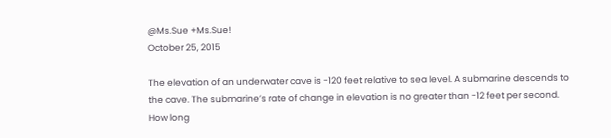@Ms.Sue +Ms.Sue!
October 25, 2015

The elevation of an underwater cave is -120 feet relative to sea level. A submarine descends to the cave. The submarine’s rate of change in elevation is no greater than -12 feet per second. How long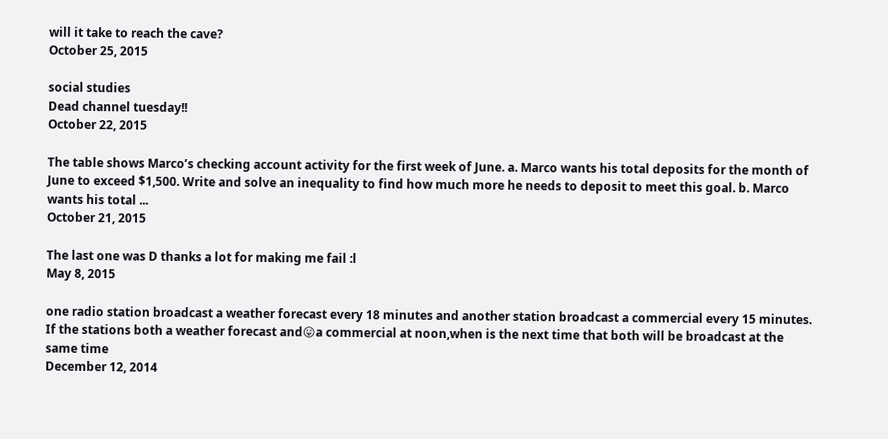will it take to reach the cave?
October 25, 2015

social studies
Dead channel tuesday!!
October 22, 2015

The table shows Marco’s checking account activity for the first week of June. a. Marco wants his total deposits for the month of June to exceed $1,500. Write and solve an inequality to find how much more he needs to deposit to meet this goal. b. Marco wants his total ...
October 21, 2015

The last one was D thanks a lot for making me fail :l
May 8, 2015

one radio station broadcast a weather forecast every 18 minutes and another station broadcast a commercial every 15 minutes. If the stations both a weather forecast and😛a commercial at noon,when is the next time that both will be broadcast at the same time
December 12, 2014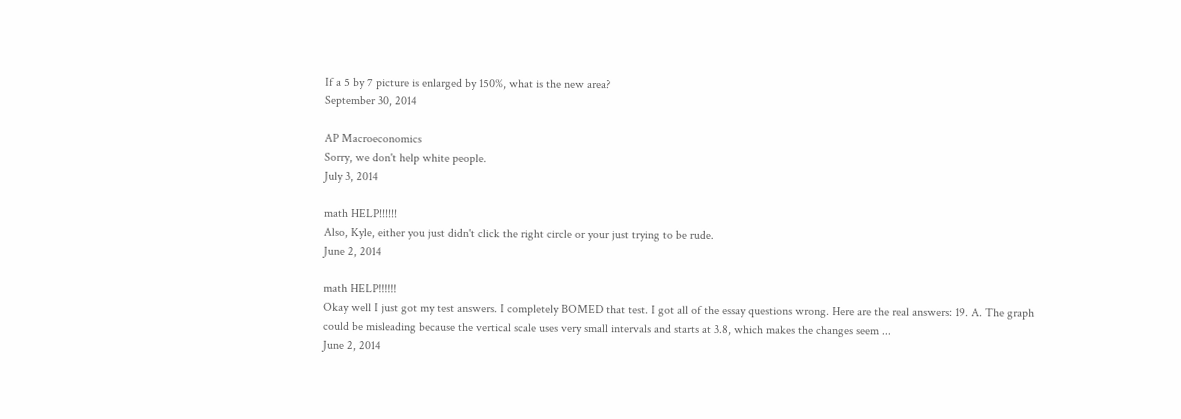If a 5 by 7 picture is enlarged by 150%, what is the new area?
September 30, 2014

AP Macroeconomics
Sorry, we don't help white people.
July 3, 2014

math HELP!!!!!!
Also, Kyle, either you just didn't click the right circle or your just trying to be rude.
June 2, 2014

math HELP!!!!!!
Okay well I just got my test answers. I completely BOMED that test. I got all of the essay questions wrong. Here are the real answers: 19. A. The graph could be misleading because the vertical scale uses very small intervals and starts at 3.8, which makes the changes seem ...
June 2, 2014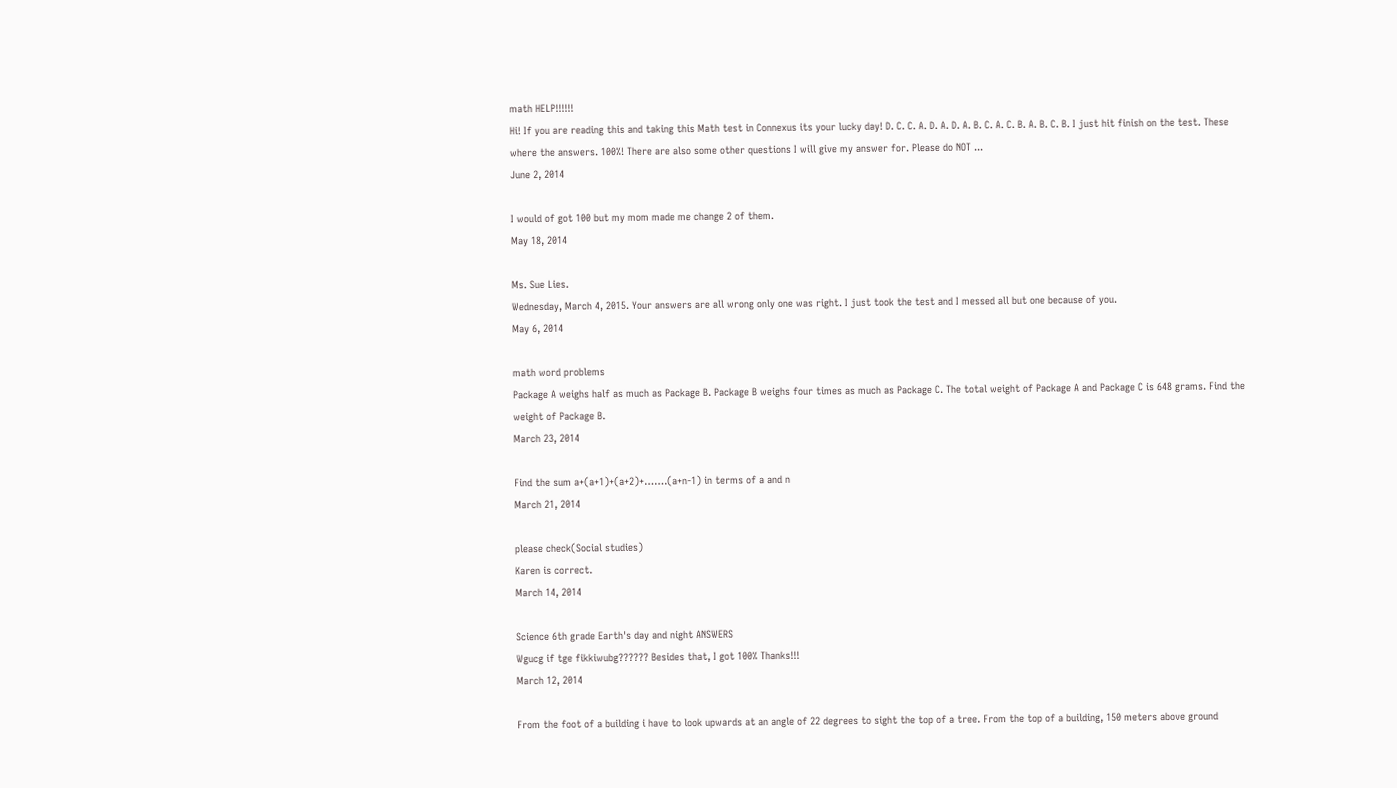math HELP!!!!!!
Hi! If you are reading this and taking this Math test in Connexus its your lucky day! D. C. C. A. D. A. D. A. B. C. A. C. B. A. B. C. B. I just hit finish on the test. These where the answers. 100%! There are also some other questions I will give my answer for. Please do NOT ...
June 2, 2014

I would of got 100 but my mom made me change 2 of them.
May 18, 2014

Ms. Sue Lies.
Wednesday, March 4, 2015. Your answers are all wrong only one was right. I just took the test and I messed all but one because of you.
May 6, 2014

math word problems
Package A weighs half as much as Package B. Package B weighs four times as much as Package C. The total weight of Package A and Package C is 648 grams. Find the weight of Package B.
March 23, 2014

Find the sum a+(a+1)+(a+2)+…….(a+n-1) in terms of a and n
March 21, 2014

please check(Social studies)
Karen is correct.
March 14, 2014

Science 6th grade Earth's day and night ANSWERS
Wgucg if tge fikkiwubg?????? Besides that, I got 100% Thanks!!!
March 12, 2014

From the foot of a building i have to look upwards at an angle of 22 degrees to sight the top of a tree. From the top of a building, 150 meters above ground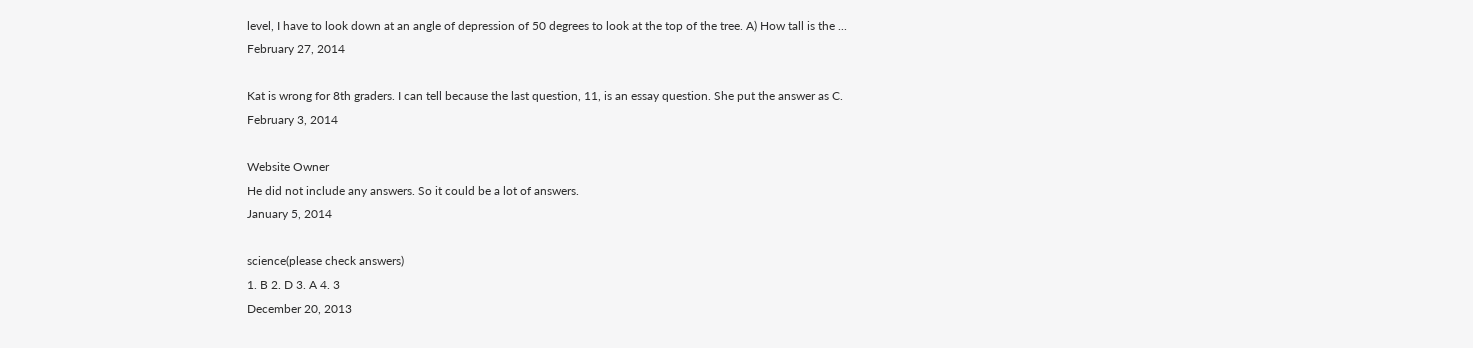level, I have to look down at an angle of depression of 50 degrees to look at the top of the tree. A) How tall is the ...
February 27, 2014

Kat is wrong for 8th graders. I can tell because the last question, 11, is an essay question. She put the answer as C.
February 3, 2014

Website Owner
He did not include any answers. So it could be a lot of answers.
January 5, 2014

science(please check answers)
1. B 2. D 3. A 4. 3
December 20, 2013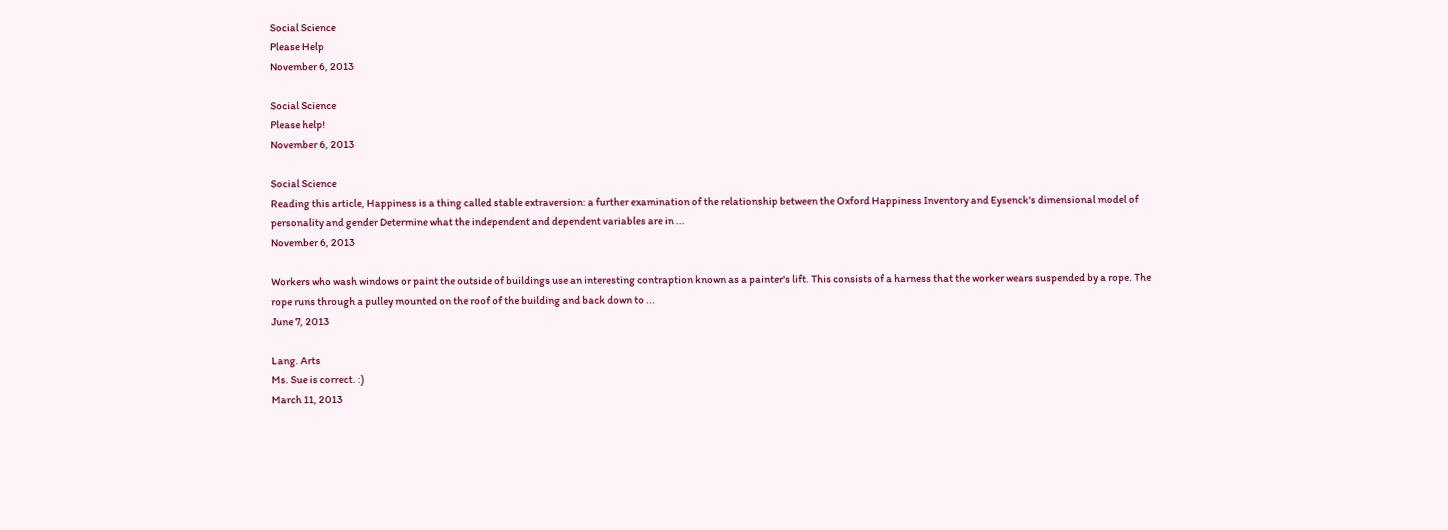Social Science
Please Help
November 6, 2013

Social Science
Please help!
November 6, 2013

Social Science
Reading this article, Happiness is a thing called stable extraversion: a further examination of the relationship between the Oxford Happiness Inventory and Eysenck's dimensional model of personality and gender Determine what the independent and dependent variables are in ...
November 6, 2013

Workers who wash windows or paint the outside of buildings use an interesting contraption known as a painter's lift. This consists of a harness that the worker wears suspended by a rope. The rope runs through a pulley mounted on the roof of the building and back down to ...
June 7, 2013

Lang. Arts
Ms. Sue is correct. :)
March 11, 2013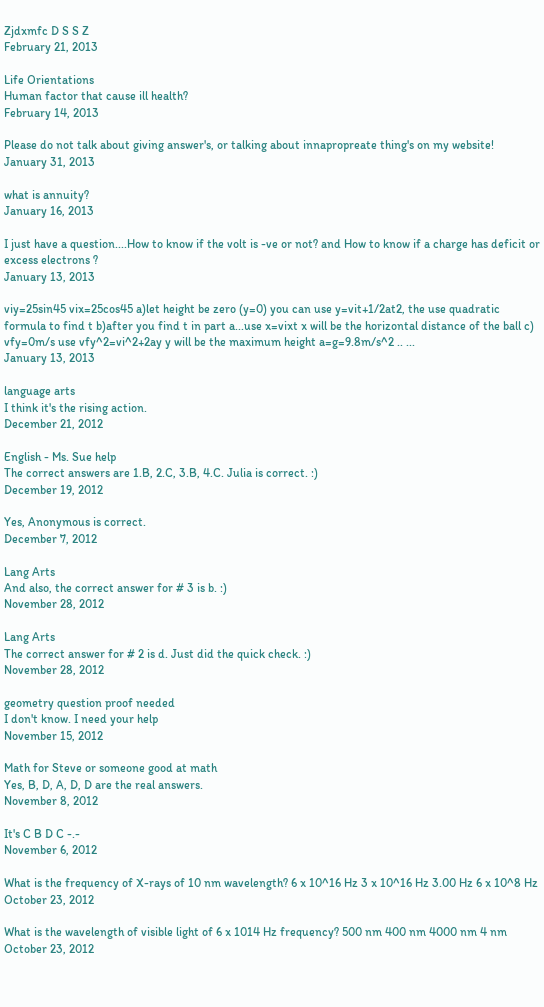Zjdxmfc D S S Z
February 21, 2013

Life Orientations
Human factor that cause ill health?
February 14, 2013

Please do not talk about giving answer's, or talking about innapropreate thing's on my website!
January 31, 2013

what is annuity?
January 16, 2013

I just have a question....How to know if the volt is -ve or not? and How to know if a charge has deficit or excess electrons ?
January 13, 2013

viy=25sin45 vix=25cos45 a)let height be zero (y=0) you can use y=vit+1/2at2, the use quadratic formula to find t b)after you find t in part a...use x=vixt x will be the horizontal distance of the ball c) vfy=0m/s use vfy^2=vi^2+2ay y will be the maximum height a=g=9.8m/s^2 .. ...
January 13, 2013

language arts
I think it's the rising action.
December 21, 2012

English - Ms. Sue help
The correct answers are 1.B, 2.C, 3.B, 4.C. Julia is correct. :)
December 19, 2012

Yes, Anonymous is correct.
December 7, 2012

Lang Arts
And also, the correct answer for # 3 is b. :)
November 28, 2012

Lang Arts
The correct answer for # 2 is d. Just did the quick check. :)
November 28, 2012

geometry question proof needed
I don't know. I need your help
November 15, 2012

Math for Steve or someone good at math
Yes, B, D, A, D, D are the real answers.
November 8, 2012

It's C B D C -.-
November 6, 2012

What is the frequency of X-rays of 10 nm wavelength? 6 x 10^16 Hz 3 x 10^16 Hz 3.00 Hz 6 x 10^8 Hz
October 23, 2012

What is the wavelength of visible light of 6 x 1014 Hz frequency? 500 nm 400 nm 4000 nm 4 nm
October 23, 2012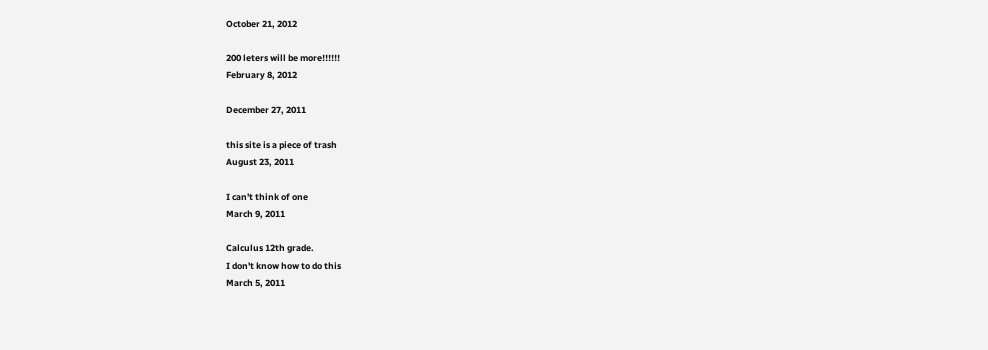October 21, 2012

200 leters will be more!!!!!!
February 8, 2012

December 27, 2011

this site is a piece of trash
August 23, 2011

I can't think of one
March 9, 2011

Calculus 12th grade.
I don't know how to do this
March 5, 2011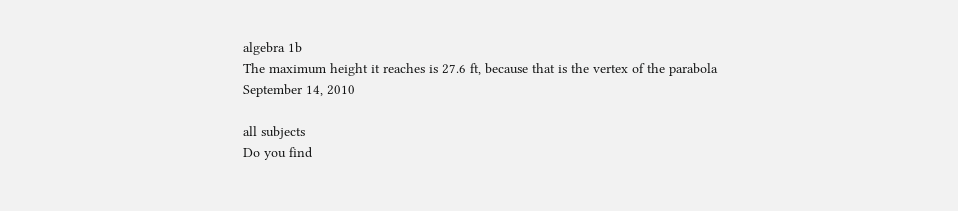algebra 1b
The maximum height it reaches is 27.6 ft, because that is the vertex of the parabola
September 14, 2010

all subjects
Do you find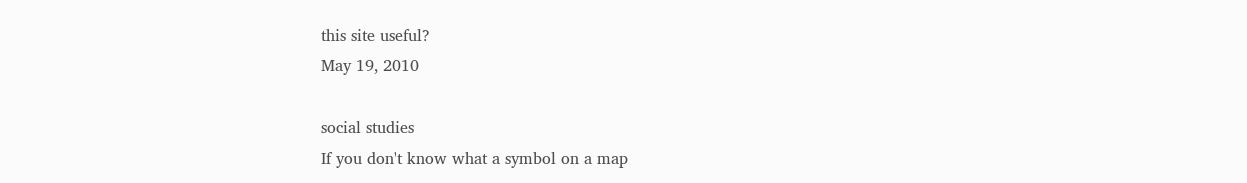this site useful?
May 19, 2010

social studies
If you don't know what a symbol on a map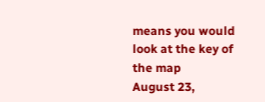means you would look at the key of the map
August 23,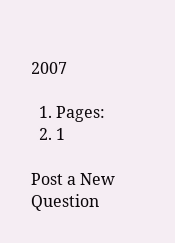2007

  1. Pages:
  2. 1

Post a New Question